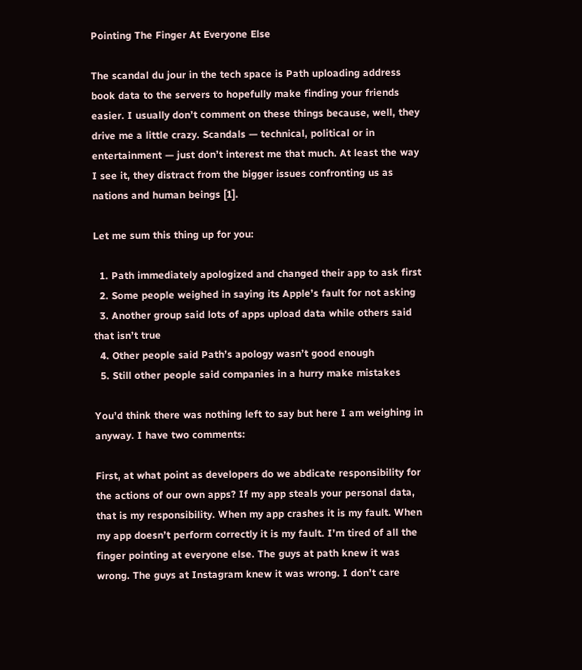Pointing The Finger At Everyone Else

The scandal du jour in the tech space is Path uploading address book data to the servers to hopefully make finding your friends easier. I usually don’t comment on these things because, well, they drive me a little crazy. Scandals — technical, political or in entertainment — just don’t interest me that much. At least the way I see it, they distract from the bigger issues confronting us as nations and human beings [1].

Let me sum this thing up for you:

  1. Path immediately apologized and changed their app to ask first
  2. Some people weighed in saying its Apple’s fault for not asking
  3. Another group said lots of apps upload data while others said that isn’t true
  4. Other people said Path’s apology wasn’t good enough
  5. Still other people said companies in a hurry make mistakes

You’d think there was nothing left to say but here I am weighing in anyway. I have two comments:

First, at what point as developers do we abdicate responsibility for the actions of our own apps? If my app steals your personal data, that is my responsibility. When my app crashes it is my fault. When my app doesn’t perform correctly it is my fault. I’m tired of all the finger pointing at everyone else. The guys at path knew it was wrong. The guys at Instagram knew it was wrong. I don’t care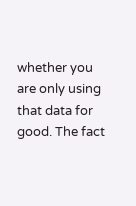whether you are only using that data for good. The fact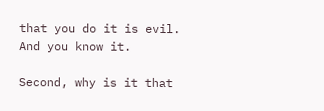that you do it is evil. And you know it.

Second, why is it that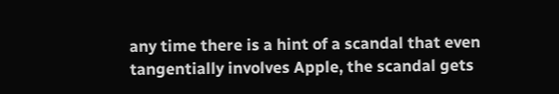any time there is a hint of a scandal that even tangentially involves Apple, the scandal gets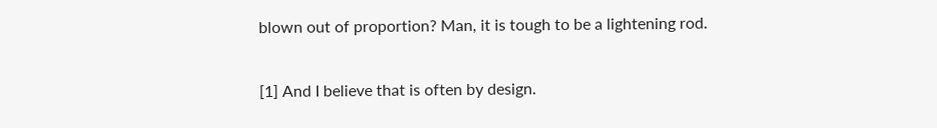blown out of proportion? Man, it is tough to be a lightening rod.

[1] And I believe that is often by design.